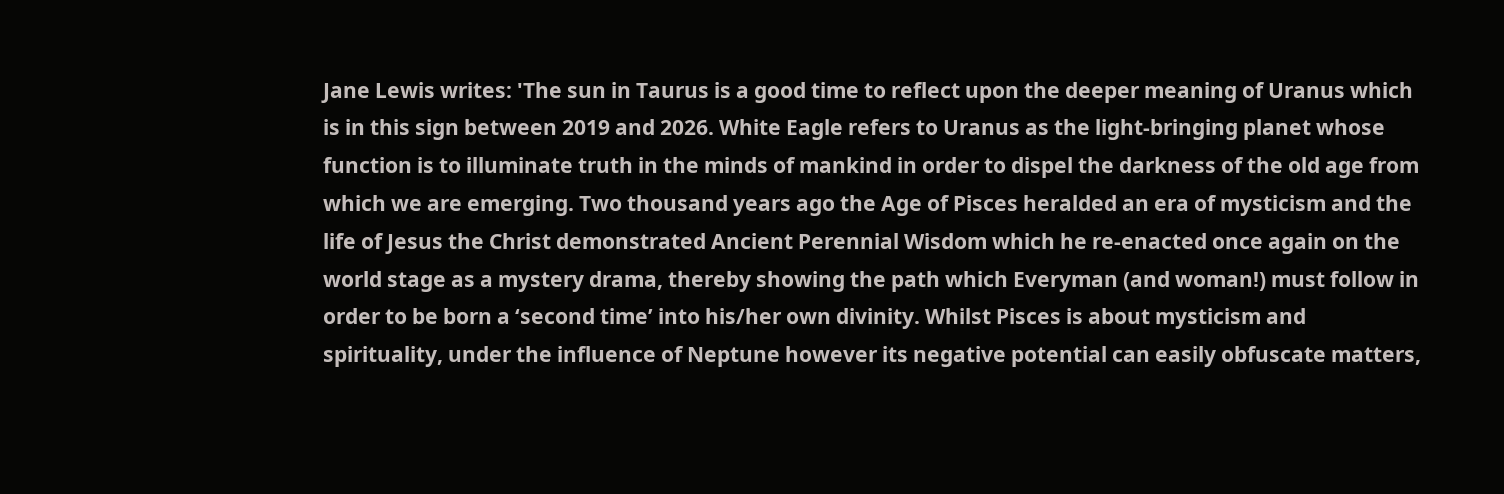Jane Lewis writes: 'The sun in Taurus is a good time to reflect upon the deeper meaning of Uranus which is in this sign between 2019 and 2026. White Eagle refers to Uranus as the light-bringing planet whose function is to illuminate truth in the minds of mankind in order to dispel the darkness of the old age from which we are emerging. Two thousand years ago the Age of Pisces heralded an era of mysticism and the life of Jesus the Christ demonstrated Ancient Perennial Wisdom which he re-enacted once again on the world stage as a mystery drama, thereby showing the path which Everyman (and woman!) must follow in order to be born a ‘second time’ into his/her own divinity. Whilst Pisces is about mysticism and spirituality, under the influence of Neptune however its negative potential can easily obfuscate matters,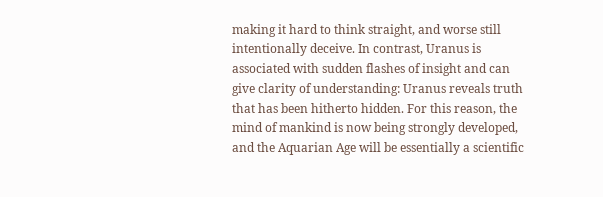making it hard to think straight, and worse still intentionally deceive. In contrast, Uranus is associated with sudden flashes of insight and can give clarity of understanding: Uranus reveals truth that has been hitherto hidden. For this reason, the mind of mankind is now being strongly developed, and the Aquarian Age will be essentially a scientific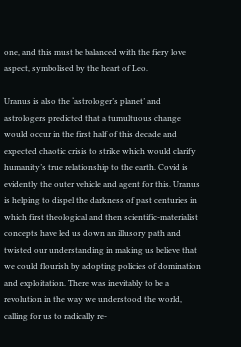one, and this must be balanced with the fiery love aspect, symbolised by the heart of Leo.

Uranus is also the ‘astrologer’s planet’ and astrologers predicted that a tumultuous change would occur in the first half of this decade and expected chaotic crisis to strike which would clarify humanity’s true relationship to the earth. Covid is evidently the outer vehicle and agent for this. Uranus is helping to dispel the darkness of past centuries in which first theological and then scientific-materialist concepts have led us down an illusory path and twisted our understanding in making us believe that we could flourish by adopting policies of domination and exploitation. There was inevitably to be a revolution in the way we understood the world, calling for us to radically re-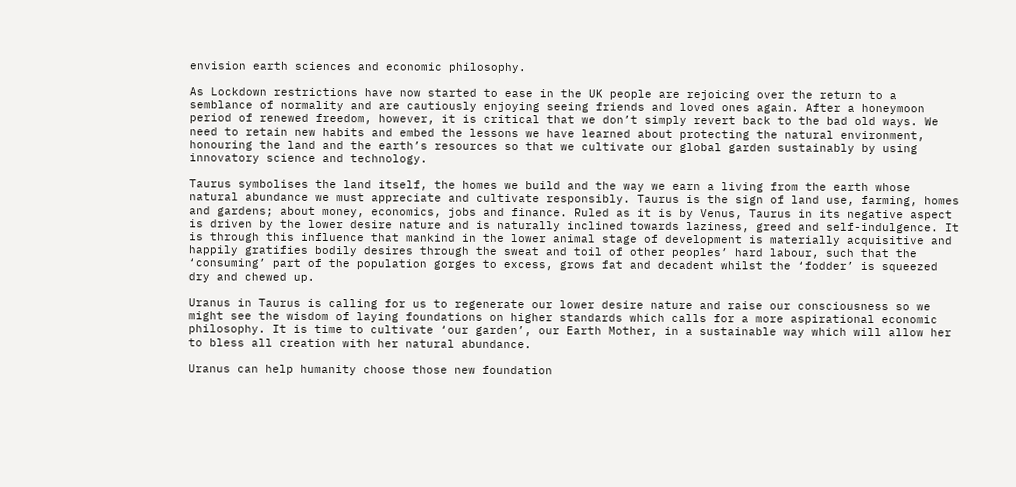envision earth sciences and economic philosophy.

As Lockdown restrictions have now started to ease in the UK people are rejoicing over the return to a semblance of normality and are cautiously enjoying seeing friends and loved ones again. After a honeymoon period of renewed freedom, however, it is critical that we don’t simply revert back to the bad old ways. We need to retain new habits and embed the lessons we have learned about protecting the natural environment, honouring the land and the earth’s resources so that we cultivate our global garden sustainably by using innovatory science and technology.

Taurus symbolises the land itself, the homes we build and the way we earn a living from the earth whose natural abundance we must appreciate and cultivate responsibly. Taurus is the sign of land use, farming, homes and gardens; about money, economics, jobs and finance. Ruled as it is by Venus, Taurus in its negative aspect is driven by the lower desire nature and is naturally inclined towards laziness, greed and self-indulgence. It is through this influence that mankind in the lower animal stage of development is materially acquisitive and happily gratifies bodily desires through the sweat and toil of other peoples’ hard labour, such that the ‘consuming’ part of the population gorges to excess, grows fat and decadent whilst the ‘fodder’ is squeezed dry and chewed up.

Uranus in Taurus is calling for us to regenerate our lower desire nature and raise our consciousness so we might see the wisdom of laying foundations on higher standards which calls for a more aspirational economic philosophy. It is time to cultivate ‘our garden’, our Earth Mother, in a sustainable way which will allow her to bless all creation with her natural abundance.

Uranus can help humanity choose those new foundation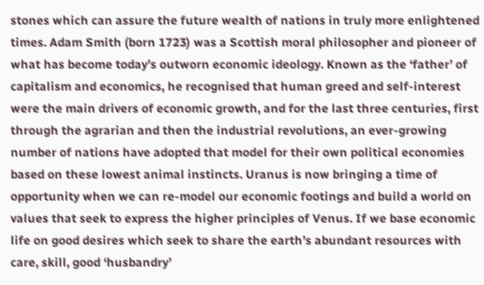stones which can assure the future wealth of nations in truly more enlightened times. Adam Smith (born 1723) was a Scottish moral philosopher and pioneer of what has become today’s outworn economic ideology. Known as the ‘father’ of capitalism and economics, he recognised that human greed and self-interest were the main drivers of economic growth, and for the last three centuries, first through the agrarian and then the industrial revolutions, an ever-growing number of nations have adopted that model for their own political economies based on these lowest animal instincts. Uranus is now bringing a time of opportunity when we can re-model our economic footings and build a world on values that seek to express the higher principles of Venus. If we base economic life on good desires which seek to share the earth’s abundant resources with care, skill, good ‘husbandry’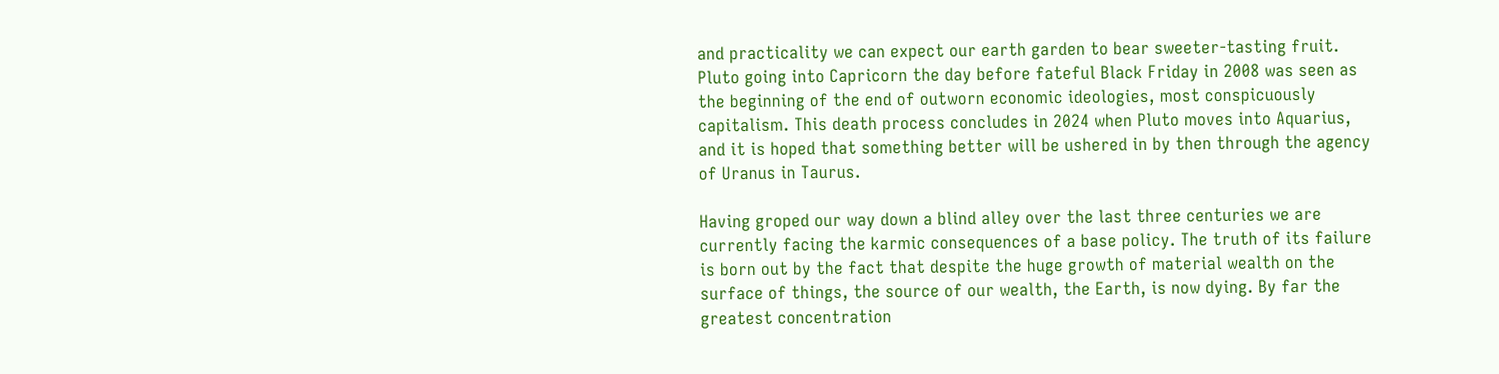and practicality we can expect our earth garden to bear sweeter-tasting fruit. Pluto going into Capricorn the day before fateful Black Friday in 2008 was seen as the beginning of the end of outworn economic ideologies, most conspicuously capitalism. This death process concludes in 2024 when Pluto moves into Aquarius, and it is hoped that something better will be ushered in by then through the agency of Uranus in Taurus.

Having groped our way down a blind alley over the last three centuries we are currently facing the karmic consequences of a base policy. The truth of its failure is born out by the fact that despite the huge growth of material wealth on the surface of things, the source of our wealth, the Earth, is now dying. By far the greatest concentration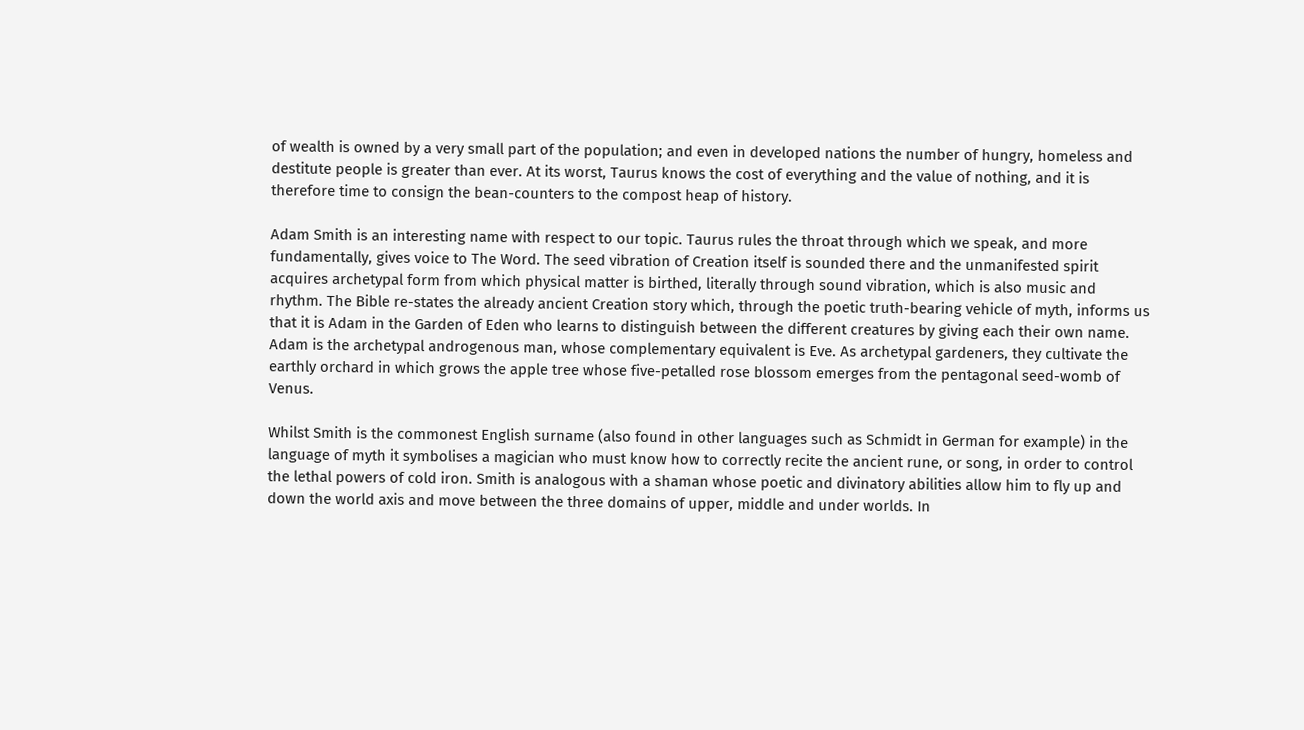of wealth is owned by a very small part of the population; and even in developed nations the number of hungry, homeless and destitute people is greater than ever. At its worst, Taurus knows the cost of everything and the value of nothing, and it is therefore time to consign the bean-counters to the compost heap of history.

Adam Smith is an interesting name with respect to our topic. Taurus rules the throat through which we speak, and more fundamentally, gives voice to The Word. The seed vibration of Creation itself is sounded there and the unmanifested spirit acquires archetypal form from which physical matter is birthed, literally through sound vibration, which is also music and rhythm. The Bible re-states the already ancient Creation story which, through the poetic truth-bearing vehicle of myth, informs us that it is Adam in the Garden of Eden who learns to distinguish between the different creatures by giving each their own name. Adam is the archetypal androgenous man, whose complementary equivalent is Eve. As archetypal gardeners, they cultivate the earthly orchard in which grows the apple tree whose five-petalled rose blossom emerges from the pentagonal seed-womb of Venus.

Whilst Smith is the commonest English surname (also found in other languages such as Schmidt in German for example) in the language of myth it symbolises a magician who must know how to correctly recite the ancient rune, or song, in order to control the lethal powers of cold iron. Smith is analogous with a shaman whose poetic and divinatory abilities allow him to fly up and down the world axis and move between the three domains of upper, middle and under worlds. In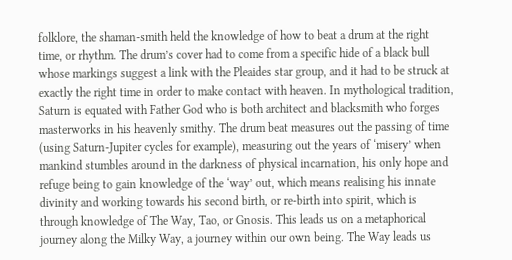folklore, the shaman-smith held the knowledge of how to beat a drum at the right time, or rhythm. The drum’s cover had to come from a specific hide of a black bull whose markings suggest a link with the Pleaides star group, and it had to be struck at exactly the right time in order to make contact with heaven. In mythological tradition, Saturn is equated with Father God who is both architect and blacksmith who forges masterworks in his heavenly smithy. The drum beat measures out the passing of time (using Saturn-Jupiter cycles for example), measuring out the years of ‘misery’ when mankind stumbles around in the darkness of physical incarnation, his only hope and refuge being to gain knowledge of the ‘way’ out, which means realising his innate divinity and working towards his second birth, or re-birth into spirit, which is through knowledge of The Way, Tao, or Gnosis. This leads us on a metaphorical journey along the Milky Way, a journey within our own being. The Way leads us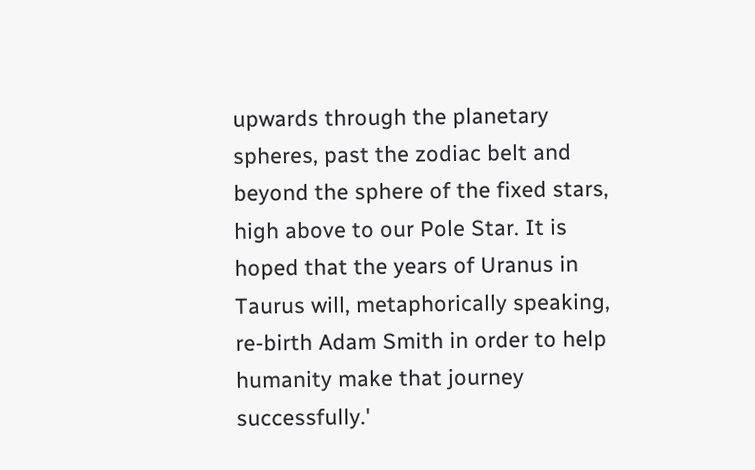upwards through the planetary spheres, past the zodiac belt and beyond the sphere of the fixed stars, high above to our Pole Star. It is hoped that the years of Uranus in Taurus will, metaphorically speaking, re-birth Adam Smith in order to help humanity make that journey successfully.'